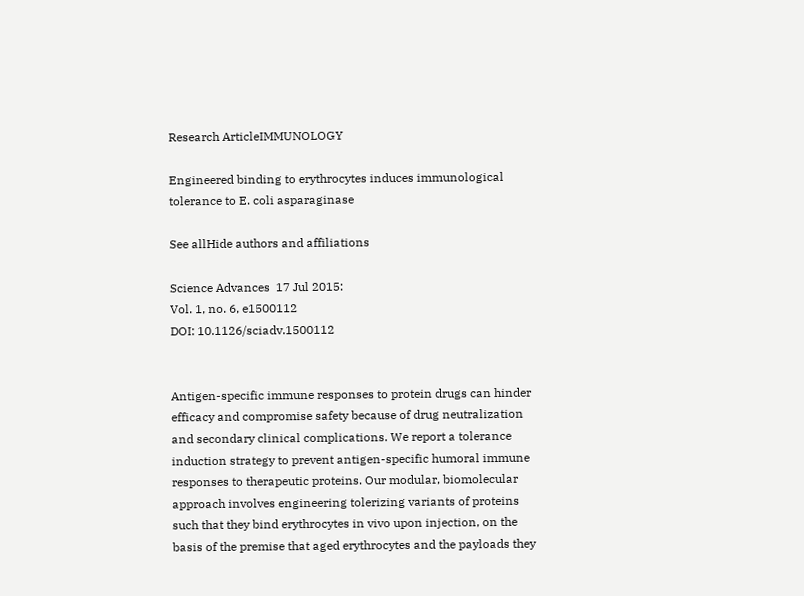Research ArticleIMMUNOLOGY

Engineered binding to erythrocytes induces immunological tolerance to E. coli asparaginase

See allHide authors and affiliations

Science Advances  17 Jul 2015:
Vol. 1, no. 6, e1500112
DOI: 10.1126/sciadv.1500112


Antigen-specific immune responses to protein drugs can hinder efficacy and compromise safety because of drug neutralization and secondary clinical complications. We report a tolerance induction strategy to prevent antigen-specific humoral immune responses to therapeutic proteins. Our modular, biomolecular approach involves engineering tolerizing variants of proteins such that they bind erythrocytes in vivo upon injection, on the basis of the premise that aged erythrocytes and the payloads they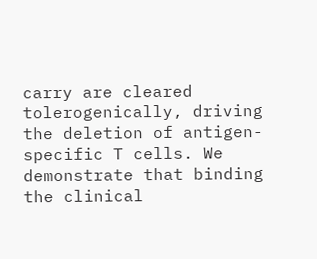carry are cleared tolerogenically, driving the deletion of antigen-specific T cells. We demonstrate that binding the clinical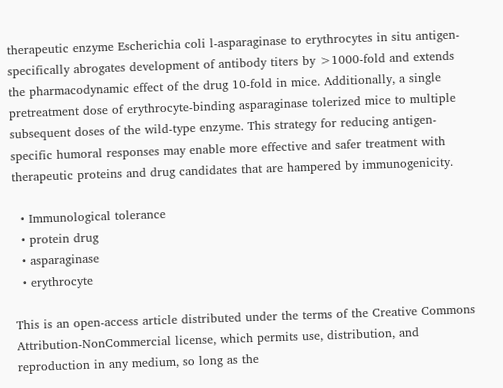therapeutic enzyme Escherichia coli l-asparaginase to erythrocytes in situ antigen-specifically abrogates development of antibody titers by >1000-fold and extends the pharmacodynamic effect of the drug 10-fold in mice. Additionally, a single pretreatment dose of erythrocyte-binding asparaginase tolerized mice to multiple subsequent doses of the wild-type enzyme. This strategy for reducing antigen-specific humoral responses may enable more effective and safer treatment with therapeutic proteins and drug candidates that are hampered by immunogenicity.

  • Immunological tolerance
  • protein drug
  • asparaginase
  • erythrocyte

This is an open-access article distributed under the terms of the Creative Commons Attribution-NonCommercial license, which permits use, distribution, and reproduction in any medium, so long as the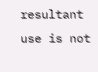resultant use is not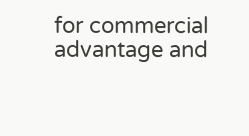for commercial advantage and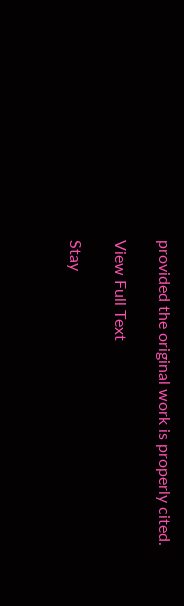provided the original work is properly cited.

View Full Text

Stay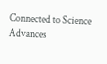Connected to Science Advances